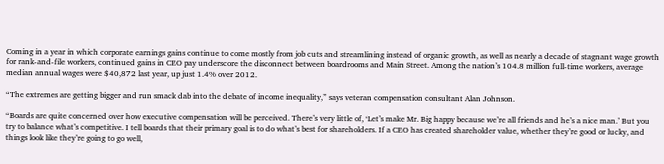Coming in a year in which corporate earnings gains continue to come mostly from job cuts and streamlining instead of organic growth, as well as nearly a decade of stagnant wage growth for rank-and-file workers, continued gains in CEO pay underscore the disconnect between boardrooms and Main Street. Among the nation’s 104.8 million full-time workers, average median annual wages were $40,872 last year, up just 1.4% over 2012.

“The extremes are getting bigger and run smack dab into the debate of income inequality,” says veteran compensation consultant Alan Johnson.

“Boards are quite concerned over how executive compensation will be perceived. There’s very little of, ‘Let’s make Mr. Big happy because we’re all friends and he’s a nice man.’ But you try to balance what’s competitive. I tell boards that their primary goal is to do what’s best for shareholders. If a CEO has created shareholder value, whether they’re good or lucky, and things look like they’re going to go well,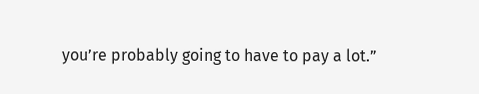you’re probably going to have to pay a lot.”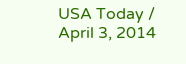USA Today / April 3, 2014